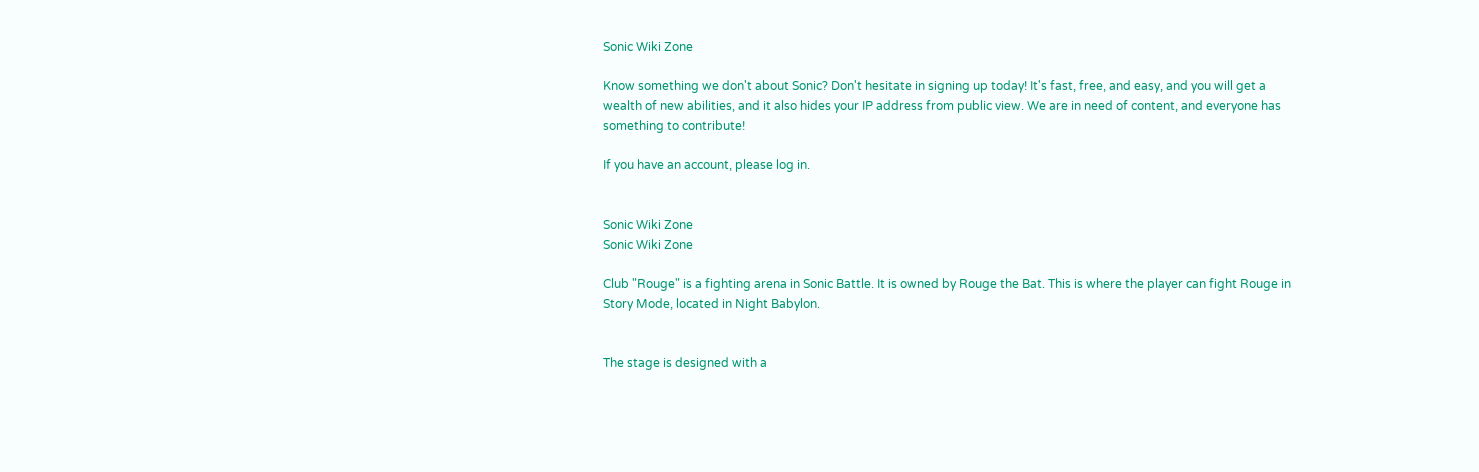Sonic Wiki Zone

Know something we don't about Sonic? Don't hesitate in signing up today! It's fast, free, and easy, and you will get a wealth of new abilities, and it also hides your IP address from public view. We are in need of content, and everyone has something to contribute!

If you have an account, please log in.


Sonic Wiki Zone
Sonic Wiki Zone

Club "Rouge" is a fighting arena in Sonic Battle. It is owned by Rouge the Bat. This is where the player can fight Rouge in Story Mode, located in Night Babylon.


The stage is designed with a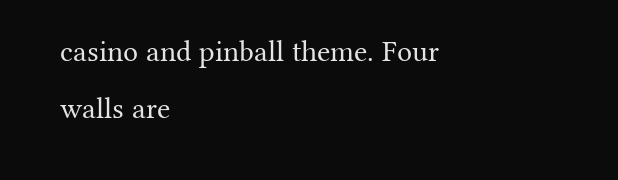casino and pinball theme. Four walls are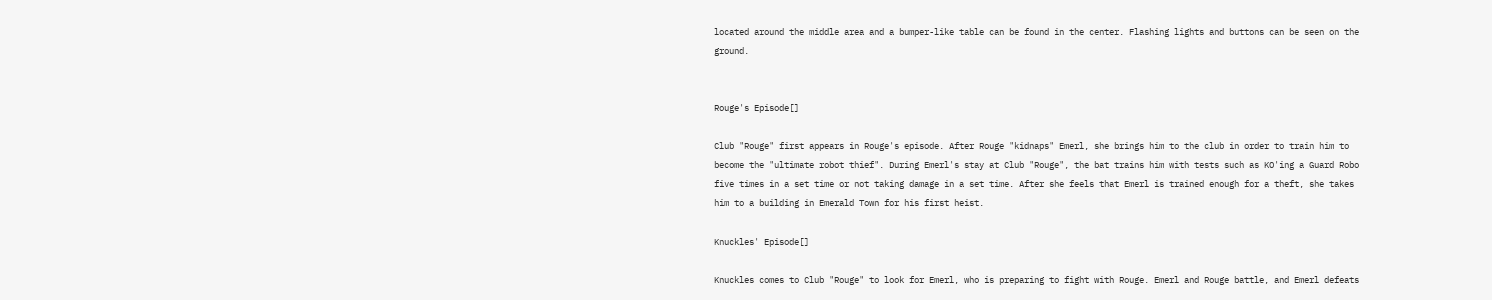located around the middle area and a bumper-like table can be found in the center. Flashing lights and buttons can be seen on the ground.


Rouge's Episode[]

Club "Rouge" first appears in Rouge's episode. After Rouge "kidnaps" Emerl, she brings him to the club in order to train him to become the "ultimate robot thief". During Emerl's stay at Club "Rouge", the bat trains him with tests such as KO'ing a Guard Robo five times in a set time or not taking damage in a set time. After she feels that Emerl is trained enough for a theft, she takes him to a building in Emerald Town for his first heist.

Knuckles' Episode[]

Knuckles comes to Club "Rouge" to look for Emerl, who is preparing to fight with Rouge. Emerl and Rouge battle, and Emerl defeats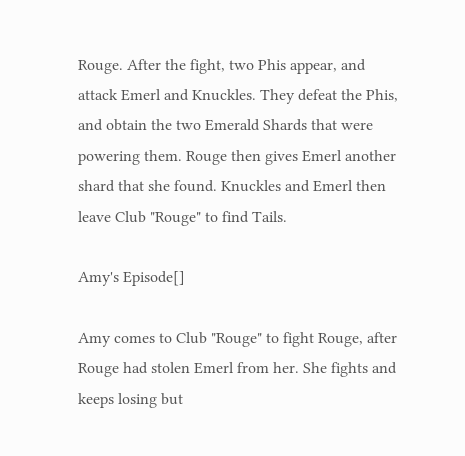Rouge. After the fight, two Phis appear, and attack Emerl and Knuckles. They defeat the Phis, and obtain the two Emerald Shards that were powering them. Rouge then gives Emerl another shard that she found. Knuckles and Emerl then leave Club "Rouge" to find Tails.

Amy's Episode[]

Amy comes to Club "Rouge" to fight Rouge, after Rouge had stolen Emerl from her. She fights and keeps losing but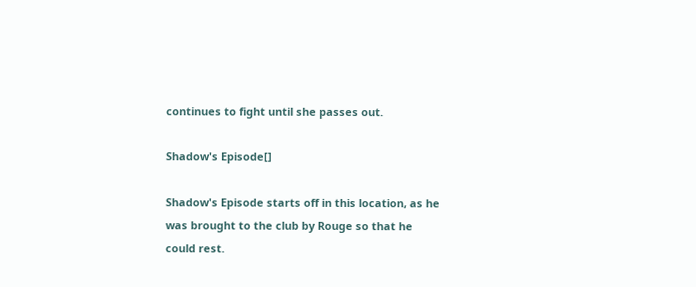continues to fight until she passes out.

Shadow's Episode[]

Shadow's Episode starts off in this location, as he was brought to the club by Rouge so that he could rest.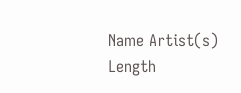Name Artist(s) Length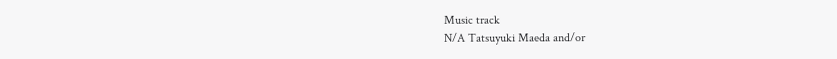Music track
N/A Tatsuyuki Maeda and/or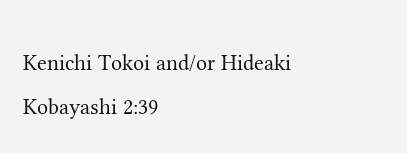Kenichi Tokoi and/or Hideaki Kobayashi 2:39